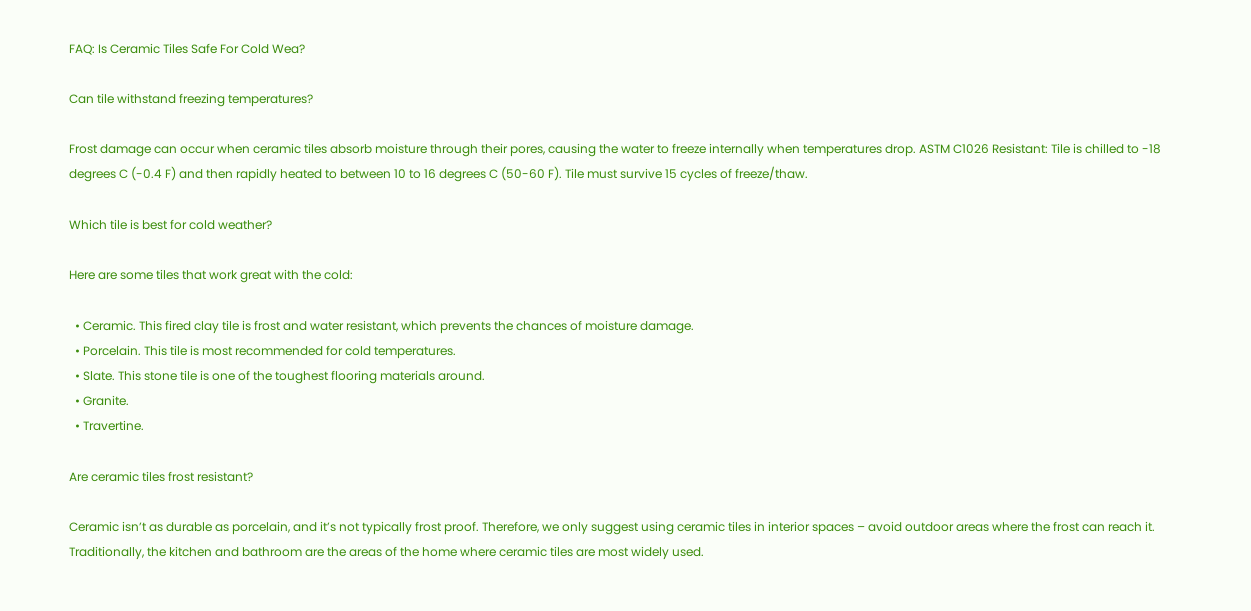FAQ: Is Ceramic Tiles Safe For Cold Wea?

Can tile withstand freezing temperatures?

Frost damage can occur when ceramic tiles absorb moisture through their pores, causing the water to freeze internally when temperatures drop. ASTM C1026 Resistant: Tile is chilled to -18 degrees C (-0.4 F) and then rapidly heated to between 10 to 16 degrees C (50-60 F). Tile must survive 15 cycles of freeze/thaw.

Which tile is best for cold weather?

Here are some tiles that work great with the cold:

  • Ceramic. This fired clay tile is frost and water resistant, which prevents the chances of moisture damage.
  • Porcelain. This tile is most recommended for cold temperatures.
  • Slate. This stone tile is one of the toughest flooring materials around.
  • Granite.
  • Travertine.

Are ceramic tiles frost resistant?

Ceramic isn’t as durable as porcelain, and it’s not typically frost proof. Therefore, we only suggest using ceramic tiles in interior spaces – avoid outdoor areas where the frost can reach it. Traditionally, the kitchen and bathroom are the areas of the home where ceramic tiles are most widely used.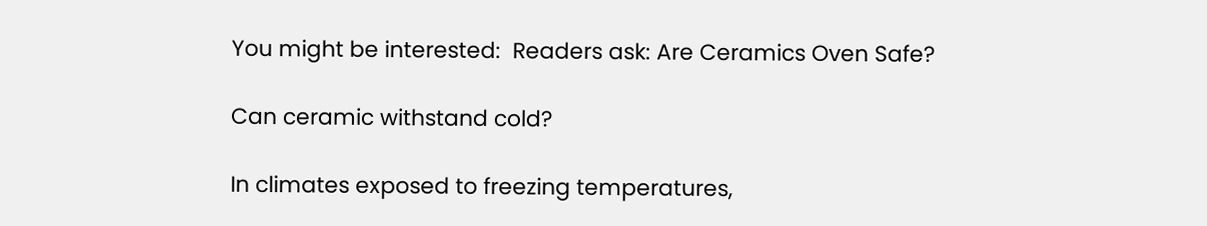You might be interested:  Readers ask: Are Ceramics Oven Safe?

Can ceramic withstand cold?

In climates exposed to freezing temperatures,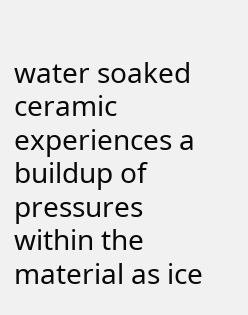water soaked ceramic experiences a buildup of pressures within the material as ice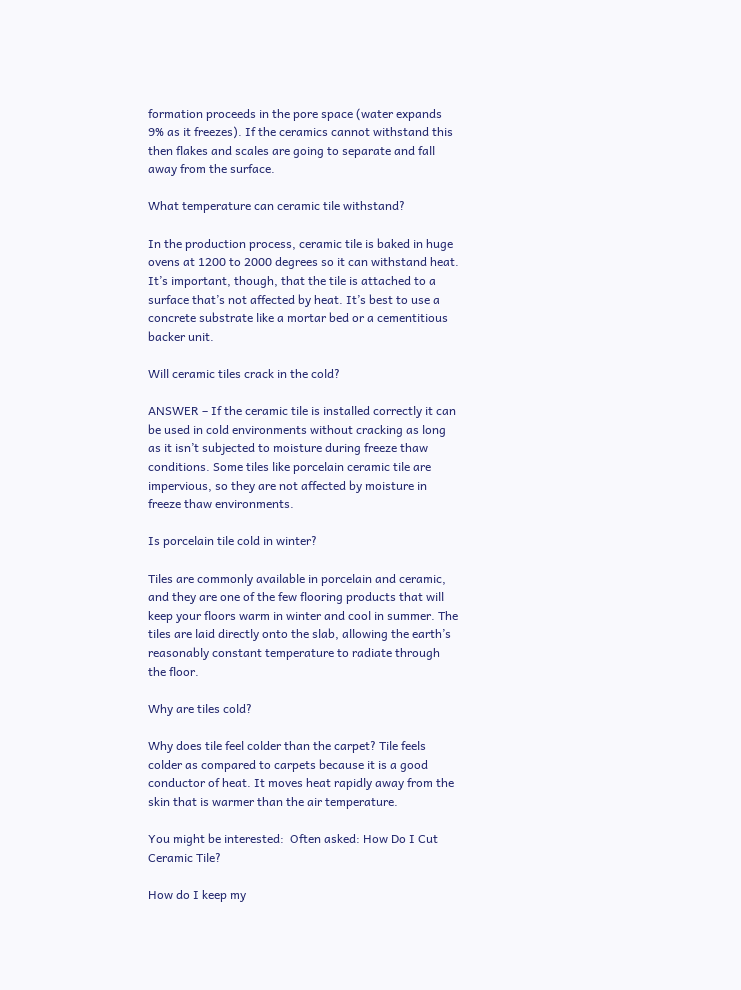formation proceeds in the pore space (water expands 9% as it freezes). If the ceramics cannot withstand this then flakes and scales are going to separate and fall away from the surface.

What temperature can ceramic tile withstand?

In the production process, ceramic tile is baked in huge ovens at 1200 to 2000 degrees so it can withstand heat. It’s important, though, that the tile is attached to a surface that’s not affected by heat. It’s best to use a concrete substrate like a mortar bed or a cementitious backer unit.

Will ceramic tiles crack in the cold?

ANSWER – If the ceramic tile is installed correctly it can be used in cold environments without cracking as long as it isn’t subjected to moisture during freeze thaw conditions. Some tiles like porcelain ceramic tile are impervious, so they are not affected by moisture in freeze thaw environments.

Is porcelain tile cold in winter?

Tiles are commonly available in porcelain and ceramic, and they are one of the few flooring products that will keep your floors warm in winter and cool in summer. The tiles are laid directly onto the slab, allowing the earth’s reasonably constant temperature to radiate through the floor.

Why are tiles cold?

Why does tile feel colder than the carpet? Tile feels colder as compared to carpets because it is a good conductor of heat. It moves heat rapidly away from the skin that is warmer than the air temperature.

You might be interested:  Often asked: How Do I Cut Ceramic Tile?

How do I keep my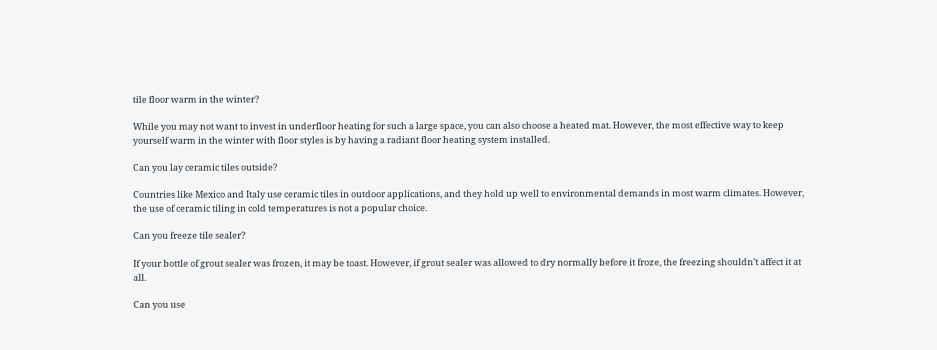tile floor warm in the winter?

While you may not want to invest in underfloor heating for such a large space, you can also choose a heated mat. However, the most effective way to keep yourself warm in the winter with floor styles is by having a radiant floor heating system installed.

Can you lay ceramic tiles outside?

Countries like Mexico and Italy use ceramic tiles in outdoor applications, and they hold up well to environmental demands in most warm climates. However, the use of ceramic tiling in cold temperatures is not a popular choice.

Can you freeze tile sealer?

If your bottle of grout sealer was frozen, it may be toast. However, if grout sealer was allowed to dry normally before it froze, the freezing shouldn’t affect it at all.

Can you use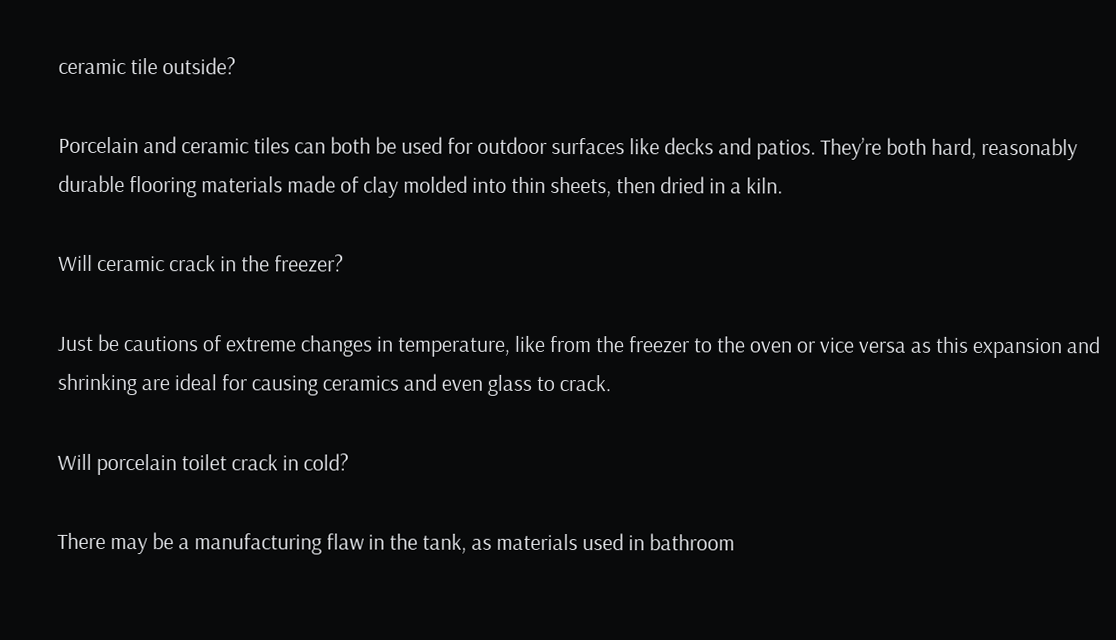ceramic tile outside?

Porcelain and ceramic tiles can both be used for outdoor surfaces like decks and patios. They’re both hard, reasonably durable flooring materials made of clay molded into thin sheets, then dried in a kiln.

Will ceramic crack in the freezer?

Just be cautions of extreme changes in temperature, like from the freezer to the oven or vice versa as this expansion and shrinking are ideal for causing ceramics and even glass to crack.

Will porcelain toilet crack in cold?

There may be a manufacturing flaw in the tank, as materials used in bathroom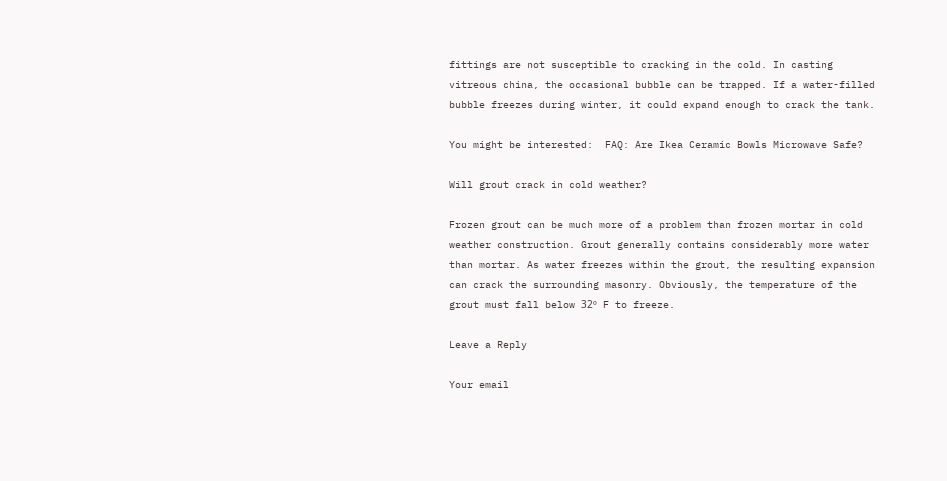fittings are not susceptible to cracking in the cold. In casting vitreous china, the occasional bubble can be trapped. If a water-filled bubble freezes during winter, it could expand enough to crack the tank.

You might be interested:  FAQ: Are Ikea Ceramic Bowls Microwave Safe?

Will grout crack in cold weather?

Frozen grout can be much more of a problem than frozen mortar in cold weather construction. Grout generally contains considerably more water than mortar. As water freezes within the grout, the resulting expansion can crack the surrounding masonry. Obviously, the temperature of the grout must fall below 32º F to freeze.

Leave a Reply

Your email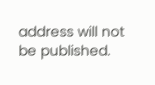address will not be published.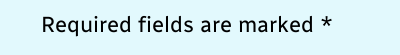Required fields are marked *